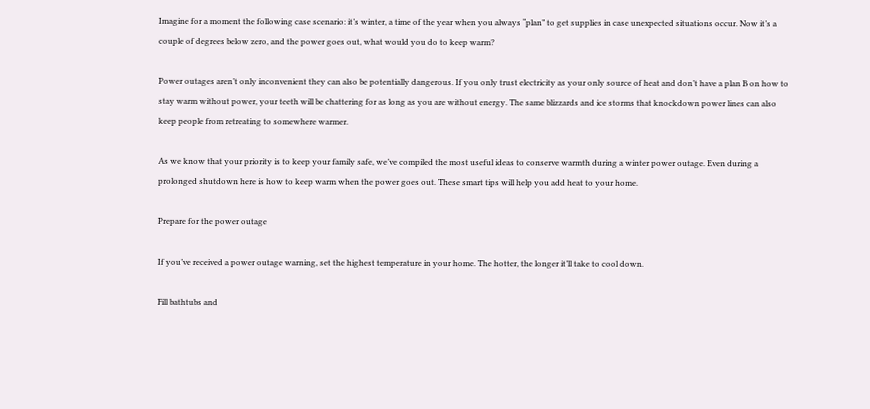Imagine for a moment the following case scenario: it’s winter, a time of the year when you always “plan” to get supplies in case unexpected situations occur. Now it’s a couple of degrees below zero, and the power goes out, what would you do to keep warm?

Power outages aren’t only inconvenient they can also be potentially dangerous. If you only trust electricity as your only source of heat and don’t have a plan B on how to stay warm without power, your teeth will be chattering for as long as you are without energy. The same blizzards and ice storms that knockdown power lines can also keep people from retreating to somewhere warmer.

As we know that your priority is to keep your family safe, we’ve compiled the most useful ideas to conserve warmth during a winter power outage. Even during a prolonged shutdown here is how to keep warm when the power goes out. These smart tips will help you add heat to your home.

Prepare for the power outage

If you’ve received a power outage warning, set the highest temperature in your home. The hotter, the longer it’ll take to cool down.

Fill bathtubs and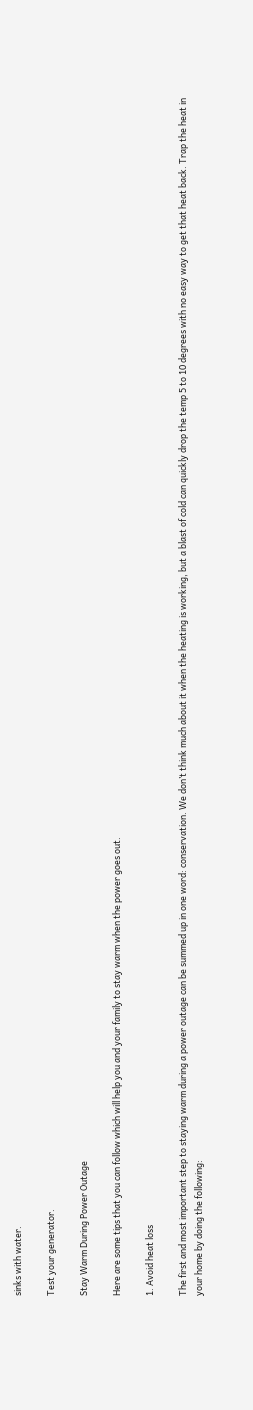sinks with water.

Test your generator.

Stay Warm During Power Outage

Here are some tips that you can follow which will help you and your family to stay warm when the power goes out.

1. Avoid heat loss

The first and most important step to staying warm during a power outage can be summed up in one word: conservation. We don’t think much about it when the heating is working, but a blast of cold can quickly drop the temp 5 to 10 degrees with no easy way to get that heat back. Trap the heat in your home by doing the following: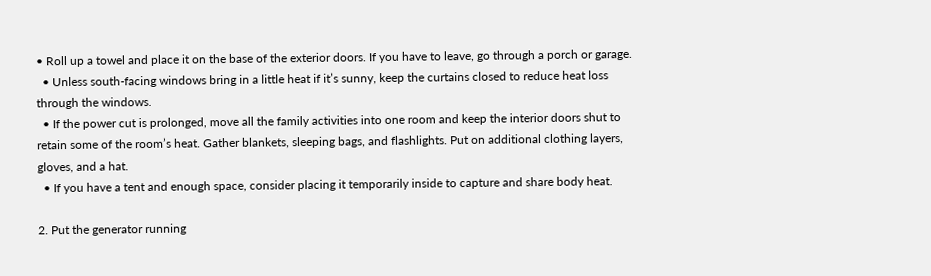• Roll up a towel and place it on the base of the exterior doors. If you have to leave, go through a porch or garage.
  • Unless south-facing windows bring in a little heat if it’s sunny, keep the curtains closed to reduce heat loss through the windows.
  • If the power cut is prolonged, move all the family activities into one room and keep the interior doors shut to retain some of the room’s heat. Gather blankets, sleeping bags, and flashlights. Put on additional clothing layers, gloves, and a hat.
  • If you have a tent and enough space, consider placing it temporarily inside to capture and share body heat.

2. Put the generator running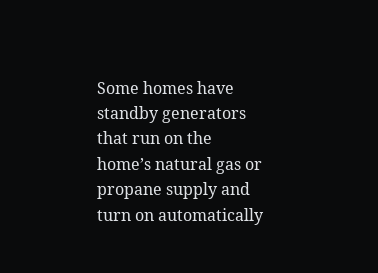Some homes have standby generators that run on the home’s natural gas or propane supply and turn on automatically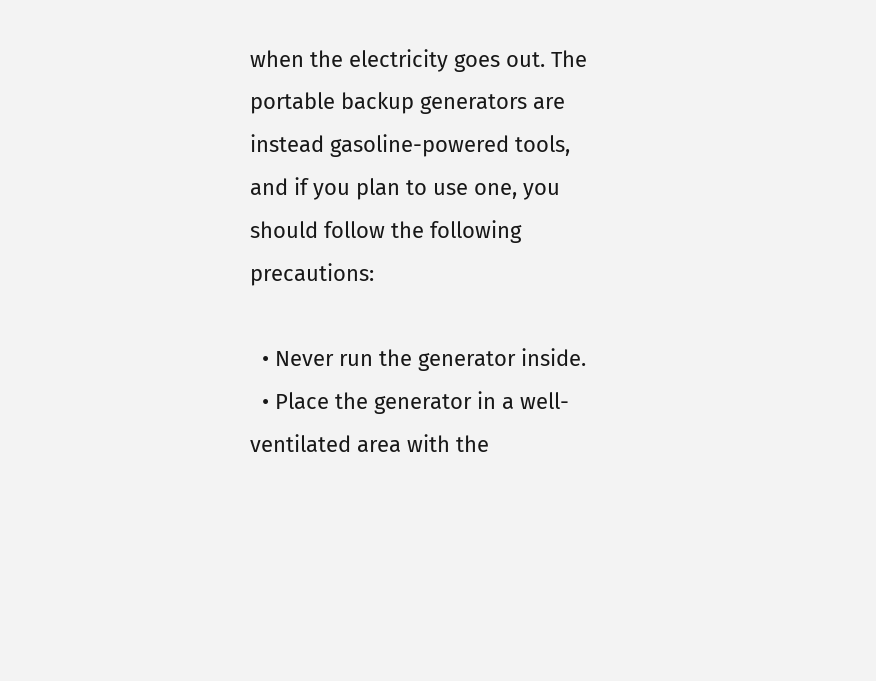when the electricity goes out. The portable backup generators are instead gasoline-powered tools, and if you plan to use one, you should follow the following precautions:

  • Never run the generator inside.
  • Place the generator in a well-ventilated area with the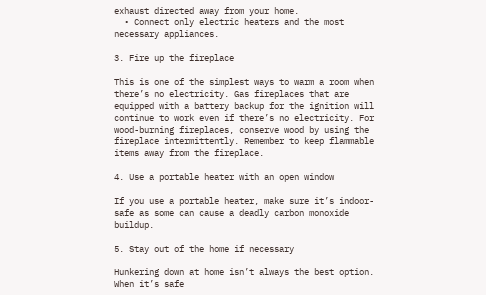exhaust directed away from your home.
  • Connect only electric heaters and the most necessary appliances.

3. Fire up the fireplace

This is one of the simplest ways to warm a room when there’s no electricity. Gas fireplaces that are equipped with a battery backup for the ignition will continue to work even if there’s no electricity. For wood-burning fireplaces, conserve wood by using the fireplace intermittently. Remember to keep flammable items away from the fireplace.

4. Use a portable heater with an open window

If you use a portable heater, make sure it’s indoor-safe as some can cause a deadly carbon monoxide buildup.

5. Stay out of the home if necessary

Hunkering down at home isn’t always the best option. When it’s safe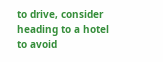to drive, consider heading to a hotel to avoid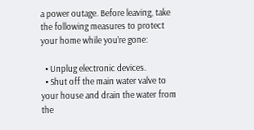a power outage. Before leaving, take the following measures to protect your home while you’re gone:

  • Unplug electronic devices.
  • Shut off the main water valve to your house and drain the water from the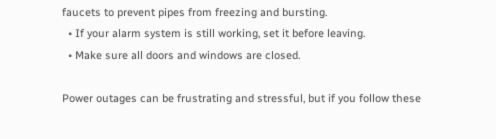faucets to prevent pipes from freezing and bursting.
  • If your alarm system is still working, set it before leaving.
  • Make sure all doors and windows are closed.

Power outages can be frustrating and stressful, but if you follow these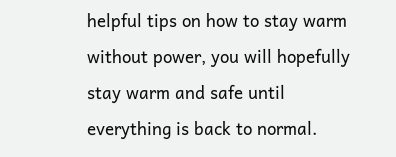helpful tips on how to stay warm without power, you will hopefully stay warm and safe until everything is back to normal.